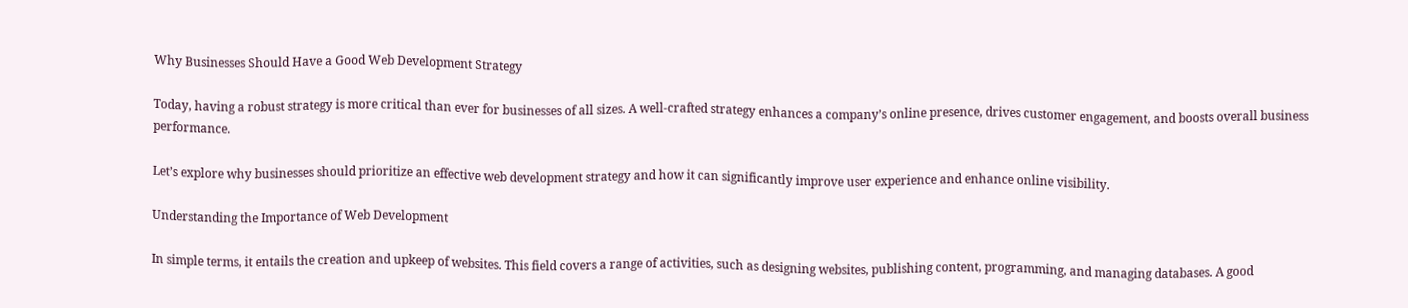Why Businesses Should Have a Good Web Development Strategy

Today, having a robust strategy is more critical than ever for businesses of all sizes. A well-crafted strategy enhances a company’s online presence, drives customer engagement, and boosts overall business performance.

Let’s explore why businesses should prioritize an effective web development strategy and how it can significantly improve user experience and enhance online visibility.

Understanding the Importance of Web Development

In simple terms, it entails the creation and upkeep of websites. This field covers a range of activities, such as designing websites, publishing content, programming, and managing databases. A good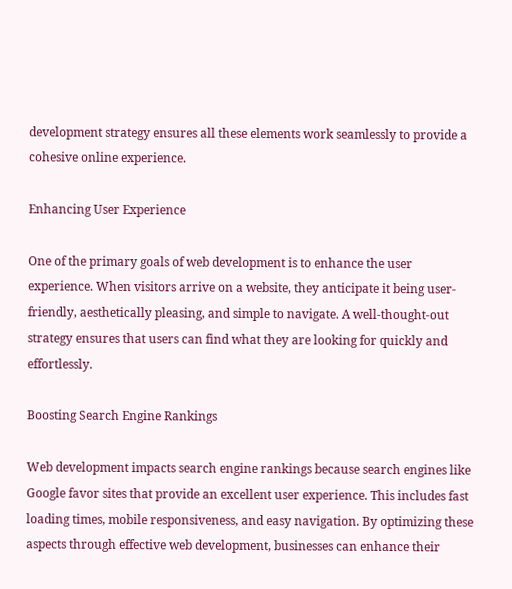development strategy ensures all these elements work seamlessly to provide a cohesive online experience.

Enhancing User Experience

One of the primary goals of web development is to enhance the user experience. When visitors arrive on a website, they anticipate it being user-friendly, aesthetically pleasing, and simple to navigate. A well-thought-out strategy ensures that users can find what they are looking for quickly and effortlessly.

Boosting Search Engine Rankings

Web development impacts search engine rankings because search engines like Google favor sites that provide an excellent user experience. This includes fast loading times, mobile responsiveness, and easy navigation. By optimizing these aspects through effective web development, businesses can enhance their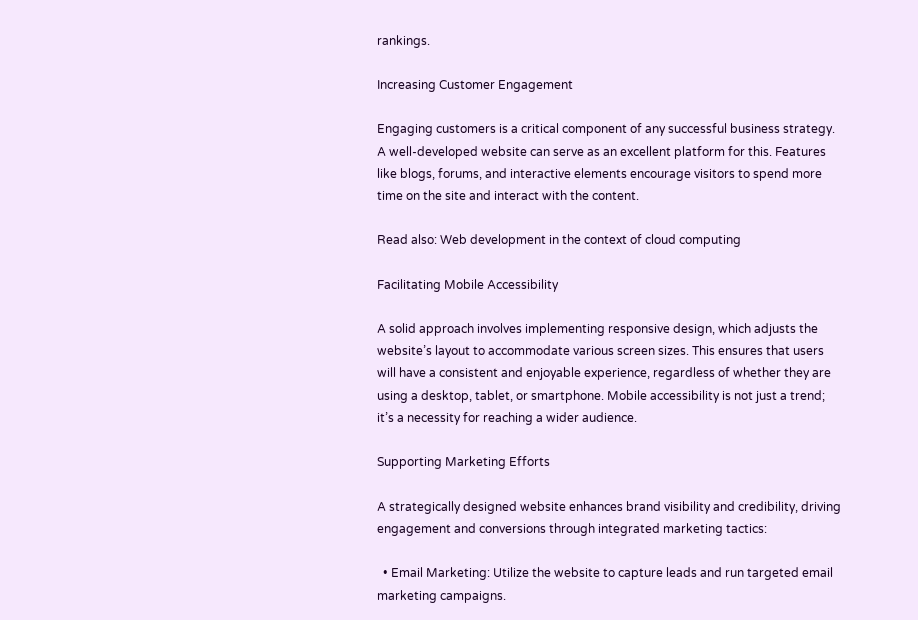rankings.

Increasing Customer Engagement

Engaging customers is a critical component of any successful business strategy. A well-developed website can serve as an excellent platform for this. Features like blogs, forums, and interactive elements encourage visitors to spend more time on the site and interact with the content.

Read also: Web development in the context of cloud computing

Facilitating Mobile Accessibility

A solid approach involves implementing responsive design, which adjusts the website’s layout to accommodate various screen sizes. This ensures that users will have a consistent and enjoyable experience, regardless of whether they are using a desktop, tablet, or smartphone. Mobile accessibility is not just a trend; it’s a necessity for reaching a wider audience.

Supporting Marketing Efforts

A strategically designed website enhances brand visibility and credibility, driving engagement and conversions through integrated marketing tactics:

  • Email Marketing: Utilize the website to capture leads and run targeted email marketing campaigns.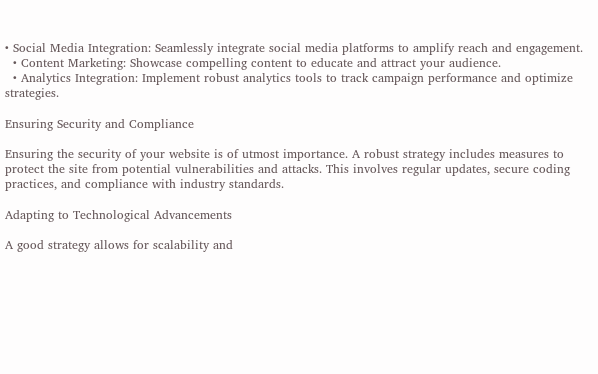• Social Media Integration: Seamlessly integrate social media platforms to amplify reach and engagement.
  • Content Marketing: Showcase compelling content to educate and attract your audience.
  • Analytics Integration: Implement robust analytics tools to track campaign performance and optimize strategies.

Ensuring Security and Compliance

Ensuring the security of your website is of utmost importance. A robust strategy includes measures to protect the site from potential vulnerabilities and attacks. This involves regular updates, secure coding practices, and compliance with industry standards.

Adapting to Technological Advancements

A good strategy allows for scalability and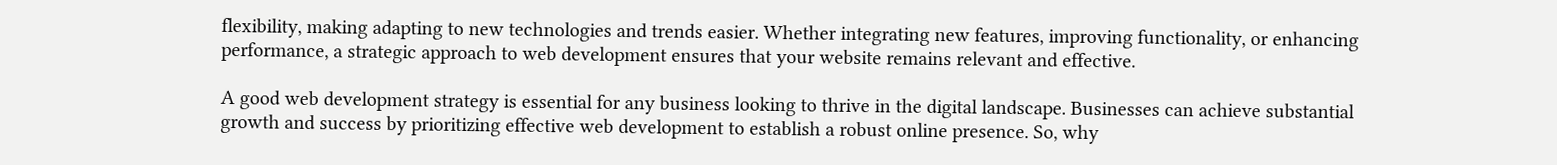flexibility, making adapting to new technologies and trends easier. Whether integrating new features, improving functionality, or enhancing performance, a strategic approach to web development ensures that your website remains relevant and effective.

A good web development strategy is essential for any business looking to thrive in the digital landscape. Businesses can achieve substantial growth and success by prioritizing effective web development to establish a robust online presence. So, why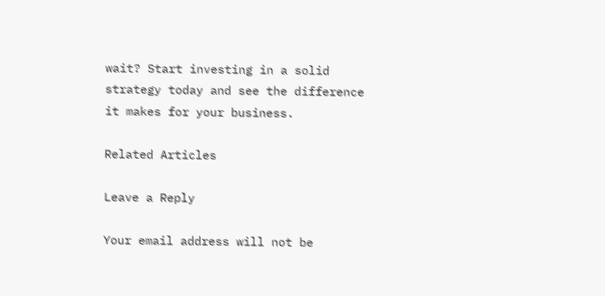wait? Start investing in a solid strategy today and see the difference it makes for your business.

Related Articles

Leave a Reply

Your email address will not be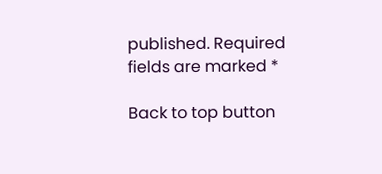published. Required fields are marked *

Back to top button